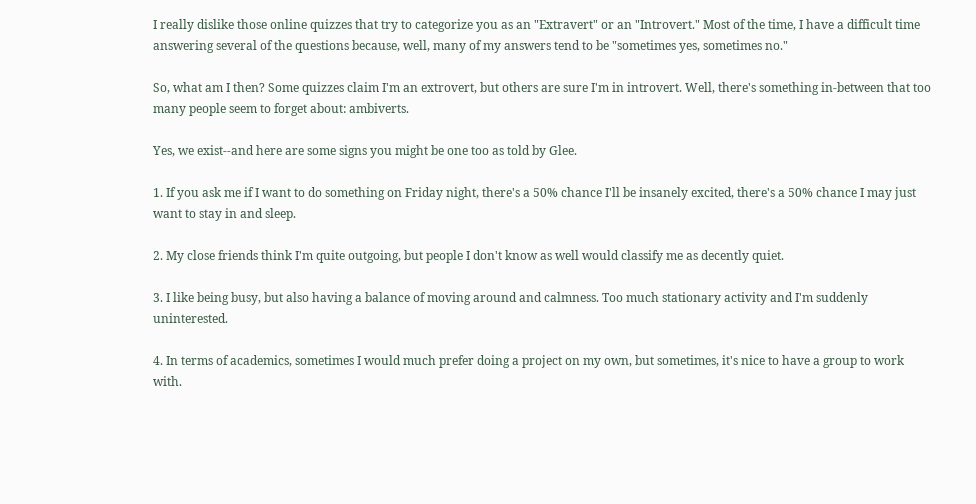I really dislike those online quizzes that try to categorize you as an "Extravert" or an "Introvert." Most of the time, I have a difficult time answering several of the questions because, well, many of my answers tend to be "sometimes yes, sometimes no."

So, what am I then? Some quizzes claim I'm an extrovert, but others are sure I'm in introvert. Well, there's something in-between that too many people seem to forget about: ambiverts.

Yes, we exist--and here are some signs you might be one too as told by Glee.

1. If you ask me if I want to do something on Friday night, there's a 50% chance I'll be insanely excited, there's a 50% chance I may just want to stay in and sleep.

2. My close friends think I'm quite outgoing, but people I don't know as well would classify me as decently quiet.

3. I like being busy, but also having a balance of moving around and calmness. Too much stationary activity and I'm suddenly uninterested.

4. In terms of academics, sometimes I would much prefer doing a project on my own, but sometimes, it's nice to have a group to work with.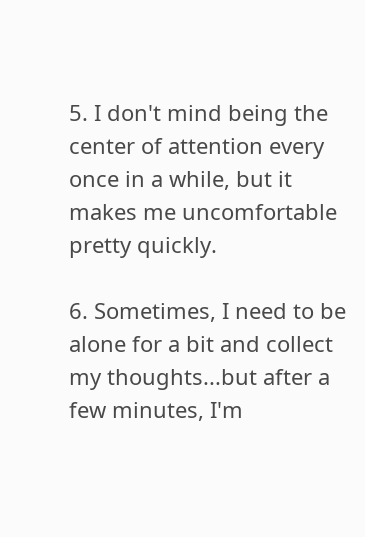5. I don't mind being the center of attention every once in a while, but it makes me uncomfortable pretty quickly.

6. Sometimes, I need to be alone for a bit and collect my thoughts...but after a few minutes, I'm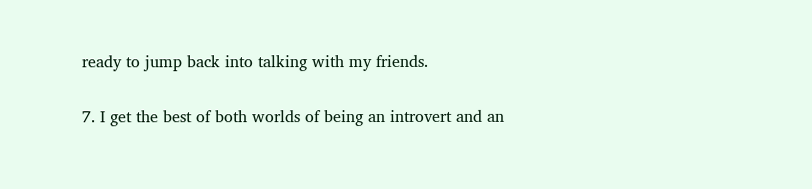ready to jump back into talking with my friends.

7. I get the best of both worlds of being an introvert and an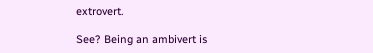extrovert.

See? Being an ambivert is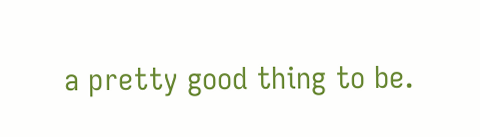a pretty good thing to be.